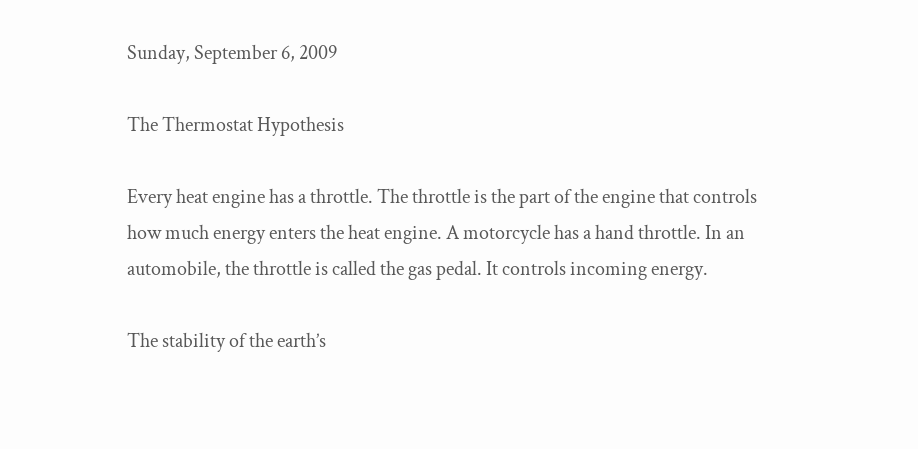Sunday, September 6, 2009

The Thermostat Hypothesis

Every heat engine has a throttle. The throttle is the part of the engine that controls how much energy enters the heat engine. A motorcycle has a hand throttle. In an automobile, the throttle is called the gas pedal. It controls incoming energy.

The stability of the earth’s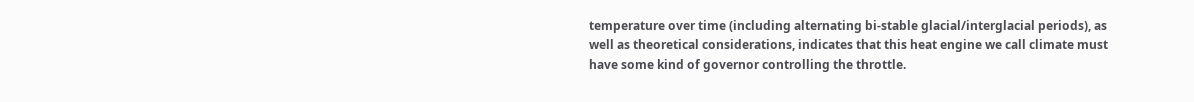temperature over time (including alternating bi-stable glacial/interglacial periods), as well as theoretical considerations, indicates that this heat engine we call climate must have some kind of governor controlling the throttle.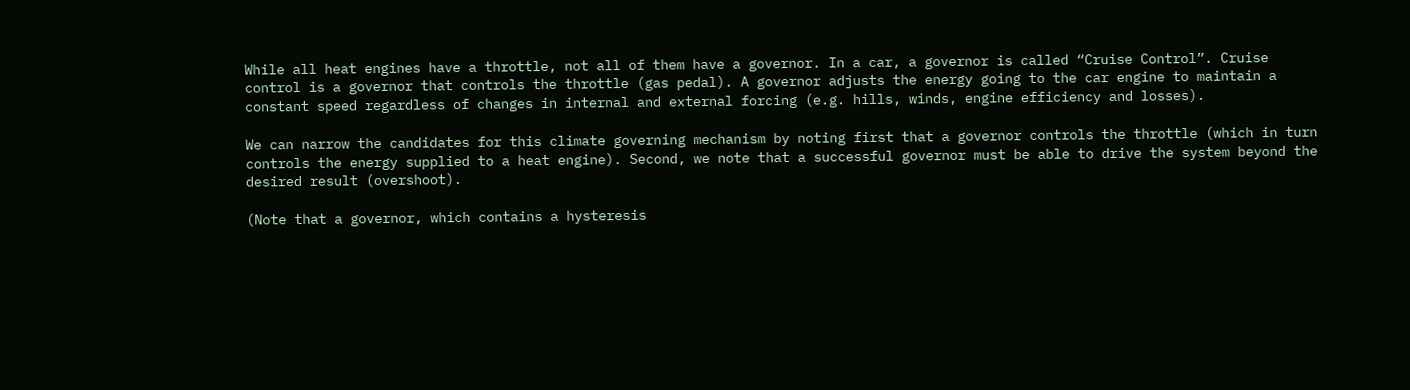While all heat engines have a throttle, not all of them have a governor. In a car, a governor is called “Cruise Control”. Cruise control is a governor that controls the throttle (gas pedal). A governor adjusts the energy going to the car engine to maintain a constant speed regardless of changes in internal and external forcing (e.g. hills, winds, engine efficiency and losses).

We can narrow the candidates for this climate governing mechanism by noting first that a governor controls the throttle (which in turn controls the energy supplied to a heat engine). Second, we note that a successful governor must be able to drive the system beyond the desired result (overshoot).

(Note that a governor, which contains a hysteresis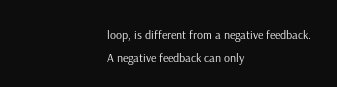loop, is different from a negative feedback. A negative feedback can only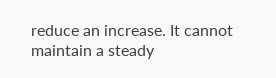reduce an increase. It cannot maintain a steady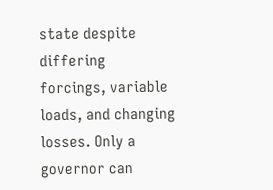state despite differing forcings, variable loads, and changing losses. Only a governor can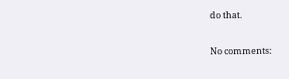do that.

No comments: